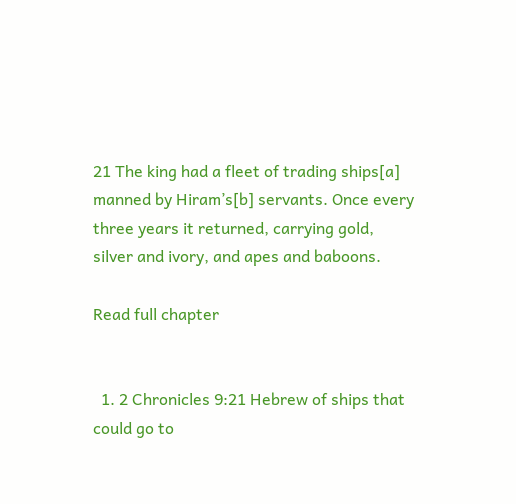21 The king had a fleet of trading ships[a] manned by Hiram’s[b] servants. Once every three years it returned, carrying gold, silver and ivory, and apes and baboons.

Read full chapter


  1. 2 Chronicles 9:21 Hebrew of ships that could go to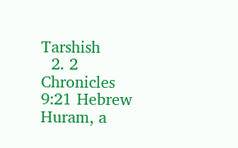Tarshish
  2. 2 Chronicles 9:21 Hebrew Huram, a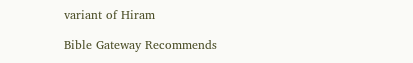variant of Hiram

Bible Gateway Recommends